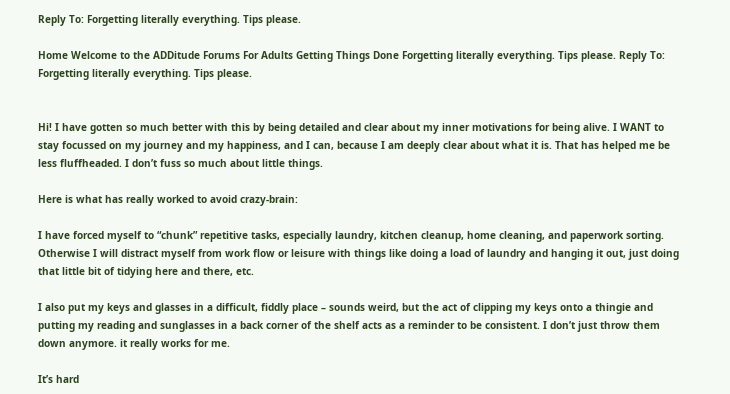Reply To: Forgetting literally everything. Tips please.

Home Welcome to the ADDitude Forums For Adults Getting Things Done Forgetting literally everything. Tips please. Reply To: Forgetting literally everything. Tips please.


Hi! I have gotten so much better with this by being detailed and clear about my inner motivations for being alive. I WANT to stay focussed on my journey and my happiness, and I can, because I am deeply clear about what it is. That has helped me be less fluffheaded. I don’t fuss so much about little things.

Here is what has really worked to avoid crazy-brain:

I have forced myself to “chunk” repetitive tasks, especially laundry, kitchen cleanup, home cleaning, and paperwork sorting. Otherwise I will distract myself from work flow or leisure with things like doing a load of laundry and hanging it out, just doing that little bit of tidying here and there, etc.

I also put my keys and glasses in a difficult, fiddly place – sounds weird, but the act of clipping my keys onto a thingie and putting my reading and sunglasses in a back corner of the shelf acts as a reminder to be consistent. I don’t just throw them down anymore. it really works for me.

It’s hard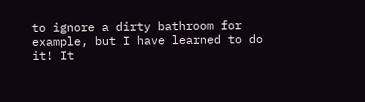to ignore a dirty bathroom for example, but I have learned to do it! It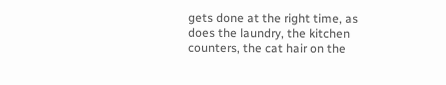gets done at the right time, as does the laundry, the kitchen counters, the cat hair on the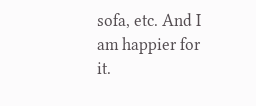sofa, etc. And I am happier for it.